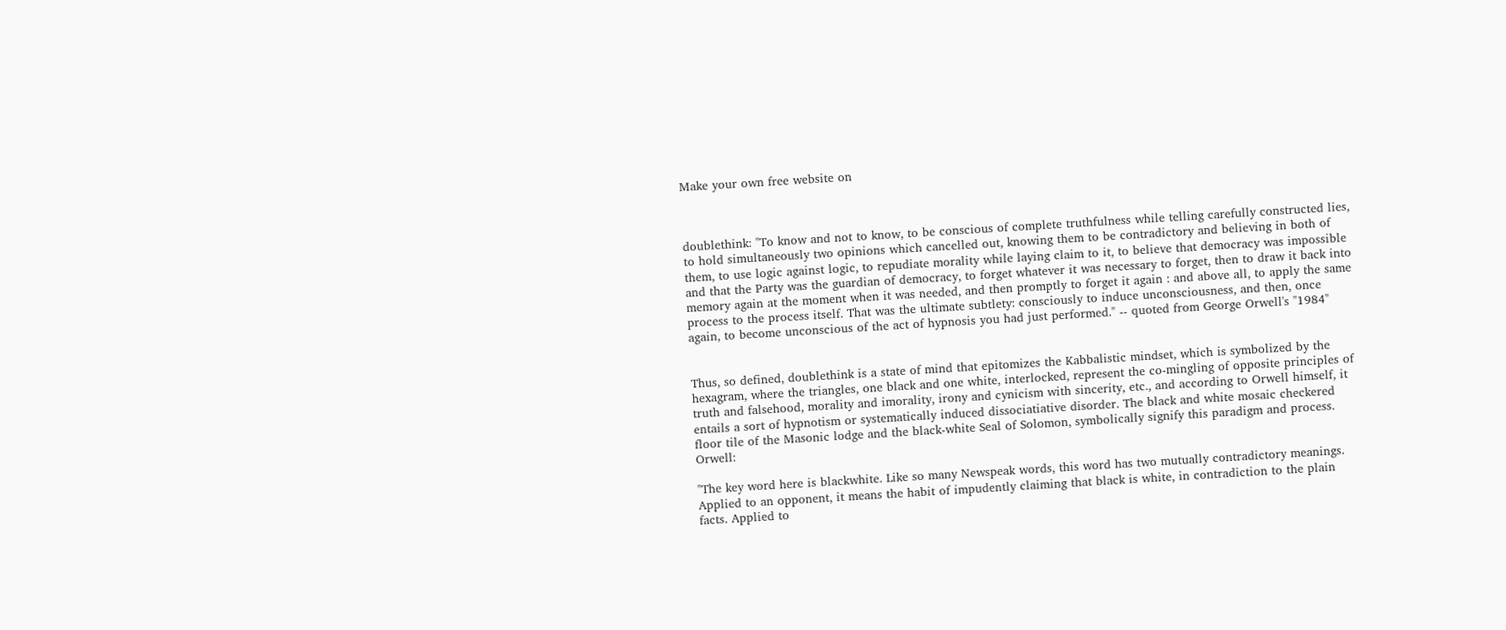Make your own free website on



doublethink: "To know and not to know, to be conscious of complete truthfulness while telling carefully constructed lies, to hold simultaneously two opinions which cancelled out, knowing them to be contradictory and believing in both of them, to use logic against logic, to repudiate morality while laying claim to it, to believe that democracy was impossible and that the Party was the guardian of democracy, to forget whatever it was necessary to forget, then to draw it back into memory again at the moment when it was needed, and then promptly to forget it again : and above all, to apply the same process to the process itself. That was the ultimate subtlety: consciously to induce unconsciousness, and then, once again, to become unconscious of the act of hypnosis you had just performed." -- quoted from George Orwell's "1984"


Thus, so defined, doublethink is a state of mind that epitomizes the Kabbalistic mindset, which is symbolized by the hexagram, where the triangles, one black and one white, interlocked, represent the co-mingling of opposite principles of truth and falsehood, morality and imorality, irony and cynicism with sincerity, etc., and according to Orwell himself, it entails a sort of hypnotism or systematically induced dissociatiative disorder. The black and white mosaic checkered floor tile of the Masonic lodge and the black-white Seal of Solomon, symbolically signify this paradigm and process. Orwell:

"The key word here is blackwhite. Like so many Newspeak words, this word has two mutually contradictory meanings. Applied to an opponent, it means the habit of impudently claiming that black is white, in contradiction to the plain facts. Applied to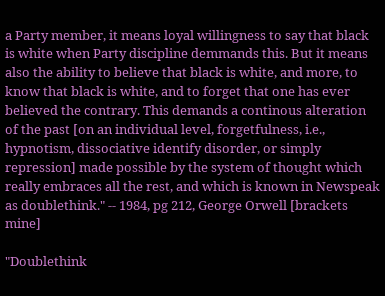a Party member, it means loyal willingness to say that black is white when Party discipline demmands this. But it means also the ability to believe that black is white, and more, to know that black is white, and to forget that one has ever believed the contrary. This demands a continous alteration of the past [on an individual level, forgetfulness, i.e., hypnotism, dissociative identify disorder, or simply repression] made possible by the system of thought which really embraces all the rest, and which is known in Newspeak as doublethink." -- 1984, pg 212, George Orwell [brackets mine]

"Doublethink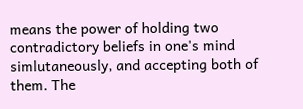means the power of holding two contradictory beliefs in one's mind simlutaneously, and accepting both of them. The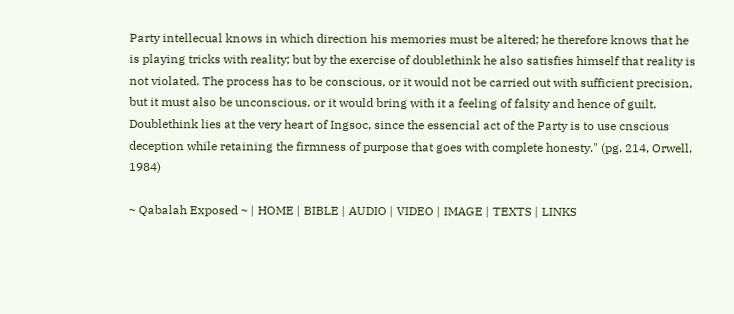Party intellecual knows in which direction his memories must be altered; he therefore knows that he is playing tricks with reality; but by the exercise of doublethink he also satisfies himself that reality is not violated. The process has to be conscious, or it would not be carried out with sufficient precision, but it must also be unconscious, or it would bring with it a feeling of falsity and hence of guilt. Doublethink lies at the very heart of Ingsoc, since the essencial act of the Party is to use cnscious deception while retaining the firmness of purpose that goes with complete honesty." (pg. 214, Orwell, 1984)

~ Qabalah Exposed ~ | HOME | BIBLE | AUDIO | VIDEO | IMAGE | TEXTS | LINKS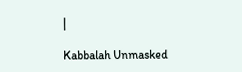|

Kabbalah Unmasked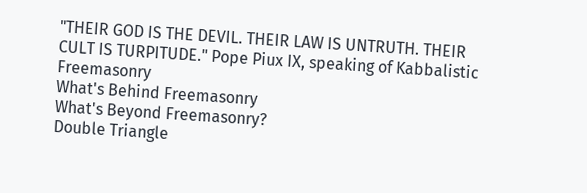"THEIR GOD IS THE DEVIL. THEIR LAW IS UNTRUTH. THEIR CULT IS TURPITUDE." Pope Piux IX, speaking of Kabbalistic Freemasonry
What's Behind Freemasonry
What's Beyond Freemasonry?
Double Triangle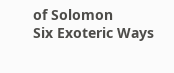of Solomon
Six Exoteric Ways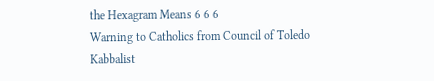the Hexagram Means 6 6 6
Warning to Catholics from Council of Toledo
Kabbalist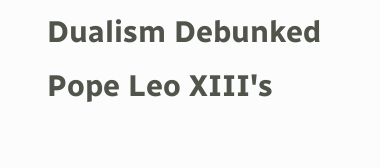Dualism Debunked
Pope Leo XIII's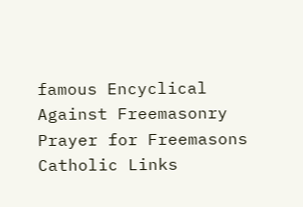famous Encyclical Against Freemasonry
Prayer for Freemasons
Catholic Links